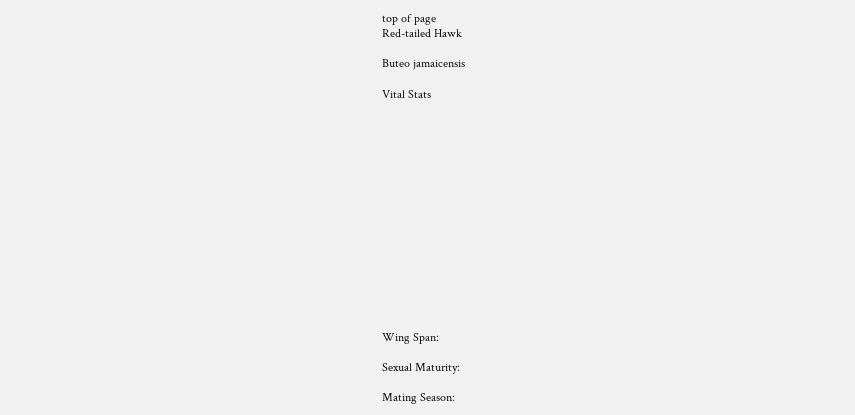top of page
Red-tailed Hawk

Buteo jamaicensis

Vital Stats















Wing Span:

Sexual Maturity:

Mating Season: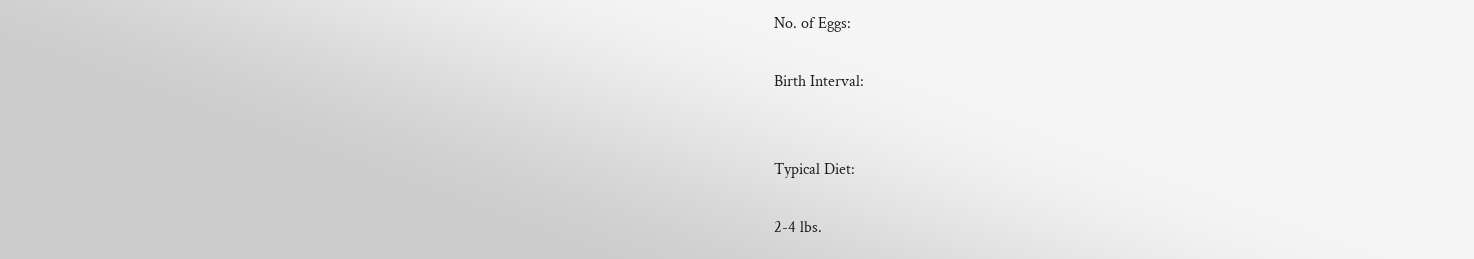No. of Eggs:

Birth Interval:


Typical Diet:

2-4 lbs.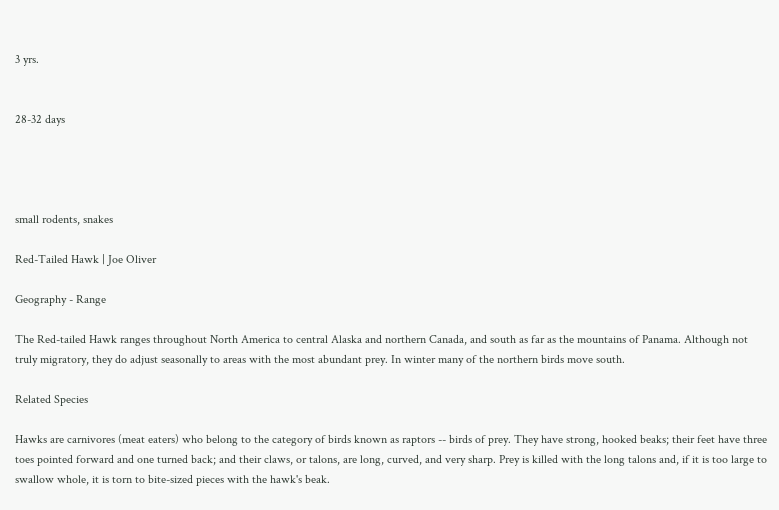3 yrs.


28-32 days




small rodents, snakes

Red-Tailed Hawk | Joe Oliver

Geography - Range

The Red-tailed Hawk ranges throughout North America to central Alaska and northern Canada, and south as far as the mountains of Panama. Although not truly migratory, they do adjust seasonally to areas with the most abundant prey. In winter many of the northern birds move south.

Related Species

Hawks are carnivores (meat eaters) who belong to the category of birds known as raptors -- birds of prey. They have strong, hooked beaks; their feet have three toes pointed forward and one turned back; and their claws, or talons, are long, curved, and very sharp. Prey is killed with the long talons and, if it is too large to swallow whole, it is torn to bite-sized pieces with the hawk's beak.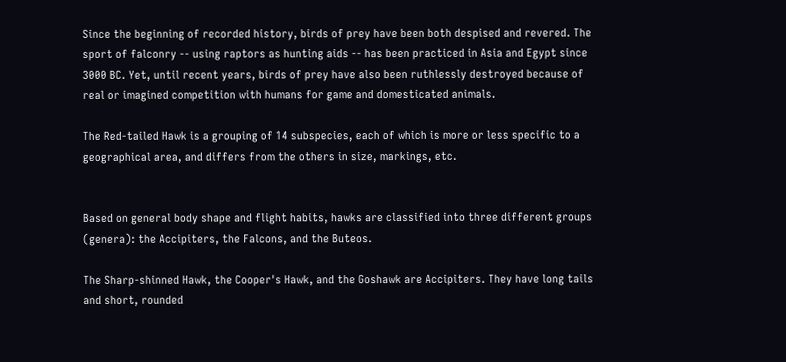Since the beginning of recorded history, birds of prey have been both despised and revered. The sport of falconry -- using raptors as hunting aids -- has been practiced in Asia and Egypt since 3000 BC. Yet, until recent years, birds of prey have also been ruthlessly destroyed because of real or imagined competition with humans for game and domesticated animals.

The Red-tailed Hawk is a grouping of 14 subspecies, each of which is more or less specific to a geographical area, and differs from the others in size, markings, etc.


Based on general body shape and flight habits, hawks are classified into three different groups (genera): the Accipiters, the Falcons, and the Buteos.

The Sharp-shinned Hawk, the Cooper's Hawk, and the Goshawk are Accipiters. They have long tails and short, rounded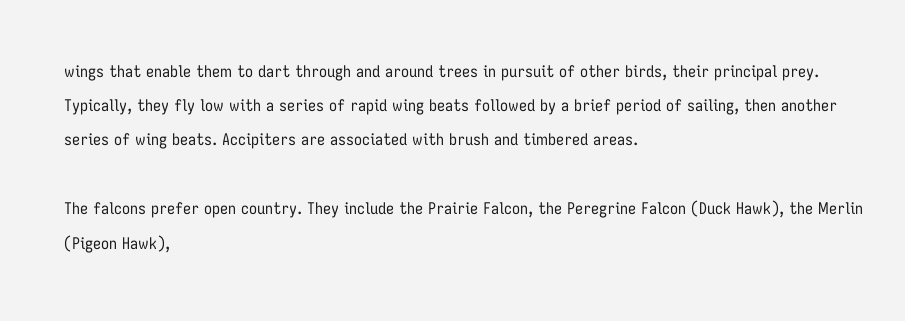wings that enable them to dart through and around trees in pursuit of other birds, their principal prey. Typically, they fly low with a series of rapid wing beats followed by a brief period of sailing, then another series of wing beats. Accipiters are associated with brush and timbered areas.

The falcons prefer open country. They include the Prairie Falcon, the Peregrine Falcon (Duck Hawk), the Merlin (Pigeon Hawk),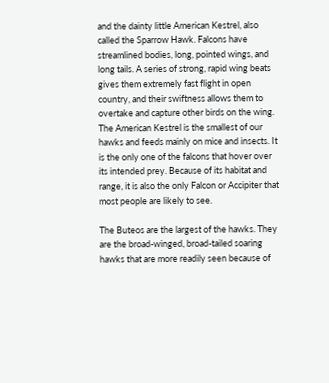and the dainty little American Kestrel, also called the Sparrow Hawk. Falcons have streamlined bodies, long, pointed wings, and long tails. A series of strong, rapid wing beats gives them extremely fast flight in open country, and their swiftness allows them to overtake and capture other birds on the wing.
The American Kestrel is the smallest of our hawks and feeds mainly on mice and insects. It is the only one of the falcons that hover over its intended prey. Because of its habitat and range, it is also the only Falcon or Accipiter that most people are likely to see.

The Buteos are the largest of the hawks. They are the broad-winged, broad-tailed soaring hawks that are more readily seen because of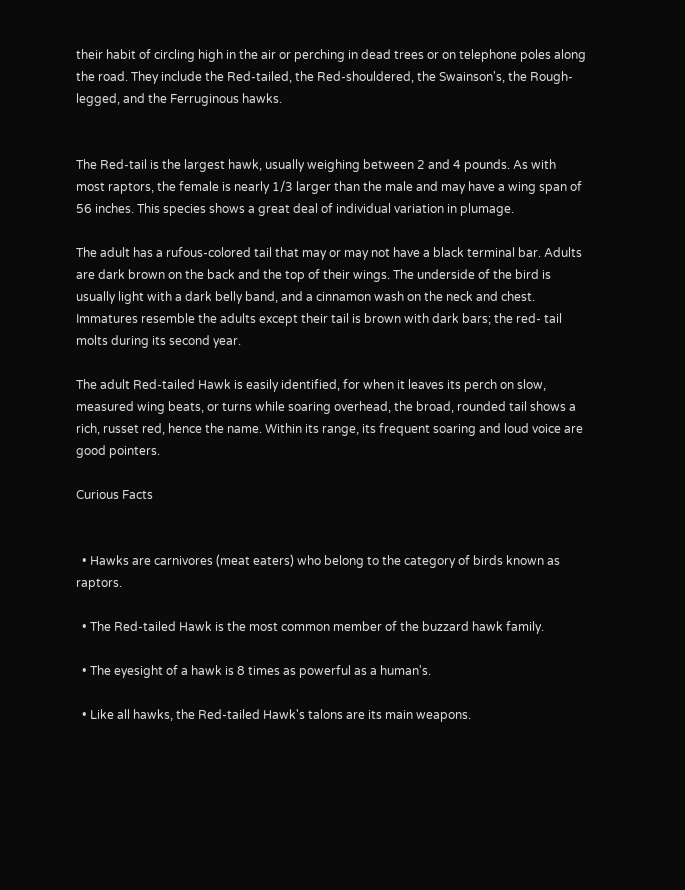their habit of circling high in the air or perching in dead trees or on telephone poles along the road. They include the Red-tailed, the Red-shouldered, the Swainson's, the Rough-legged, and the Ferruginous hawks.


The Red-tail is the largest hawk, usually weighing between 2 and 4 pounds. As with most raptors, the female is nearly 1/3 larger than the male and may have a wing span of 56 inches. This species shows a great deal of individual variation in plumage.

The adult has a rufous-colored tail that may or may not have a black terminal bar. Adults are dark brown on the back and the top of their wings. The underside of the bird is usually light with a dark belly band, and a cinnamon wash on the neck and chest. Immatures resemble the adults except their tail is brown with dark bars; the red- tail molts during its second year.

The adult Red-tailed Hawk is easily identified, for when it leaves its perch on slow, measured wing beats, or turns while soaring overhead, the broad, rounded tail shows a rich, russet red, hence the name. Within its range, its frequent soaring and loud voice are good pointers.

Curious Facts


  • Hawks are carnivores (meat eaters) who belong to the category of birds known as raptors.

  • The Red-tailed Hawk is the most common member of the buzzard hawk family.

  • The eyesight of a hawk is 8 times as powerful as a human's.

  • Like all hawks, the Red-tailed Hawk's talons are its main weapons.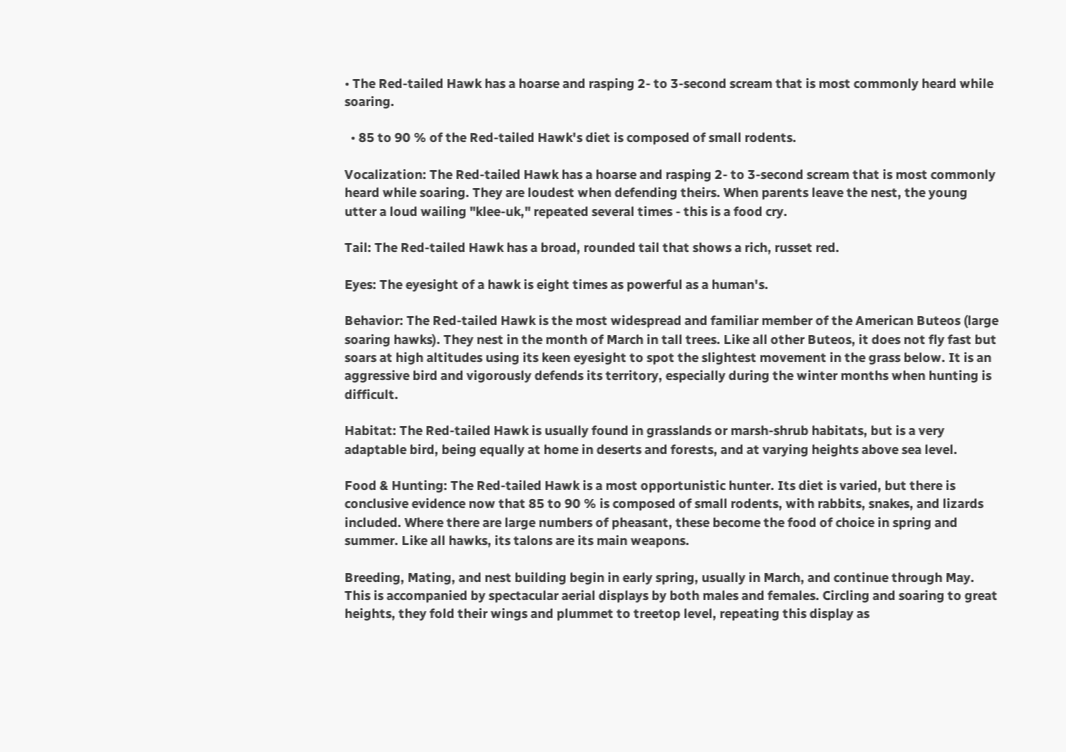• The Red-tailed Hawk has a hoarse and rasping 2- to 3-second scream that is most commonly heard while soaring.

  • 85 to 90 % of the Red-tailed Hawk's diet is composed of small rodents.

Vocalization: The Red-tailed Hawk has a hoarse and rasping 2- to 3-second scream that is most commonly heard while soaring. They are loudest when defending theirs. When parents leave the nest, the young utter a loud wailing "klee-uk," repeated several times - this is a food cry.

Tail: The Red-tailed Hawk has a broad, rounded tail that shows a rich, russet red.

Eyes: The eyesight of a hawk is eight times as powerful as a human's.

Behavior: The Red-tailed Hawk is the most widespread and familiar member of the American Buteos (large soaring hawks). They nest in the month of March in tall trees. Like all other Buteos, it does not fly fast but soars at high altitudes using its keen eyesight to spot the slightest movement in the grass below. It is an aggressive bird and vigorously defends its territory, especially during the winter months when hunting is difficult.

Habitat: The Red-tailed Hawk is usually found in grasslands or marsh-shrub habitats, but is a very adaptable bird, being equally at home in deserts and forests, and at varying heights above sea level.

Food & Hunting: The Red-tailed Hawk is a most opportunistic hunter. Its diet is varied, but there is conclusive evidence now that 85 to 90 % is composed of small rodents, with rabbits, snakes, and lizards included. Where there are large numbers of pheasant, these become the food of choice in spring and summer. Like all hawks, its talons are its main weapons.

Breeding, Mating, and nest building begin in early spring, usually in March, and continue through May. This is accompanied by spectacular aerial displays by both males and females. Circling and soaring to great heights, they fold their wings and plummet to treetop level, repeating this display as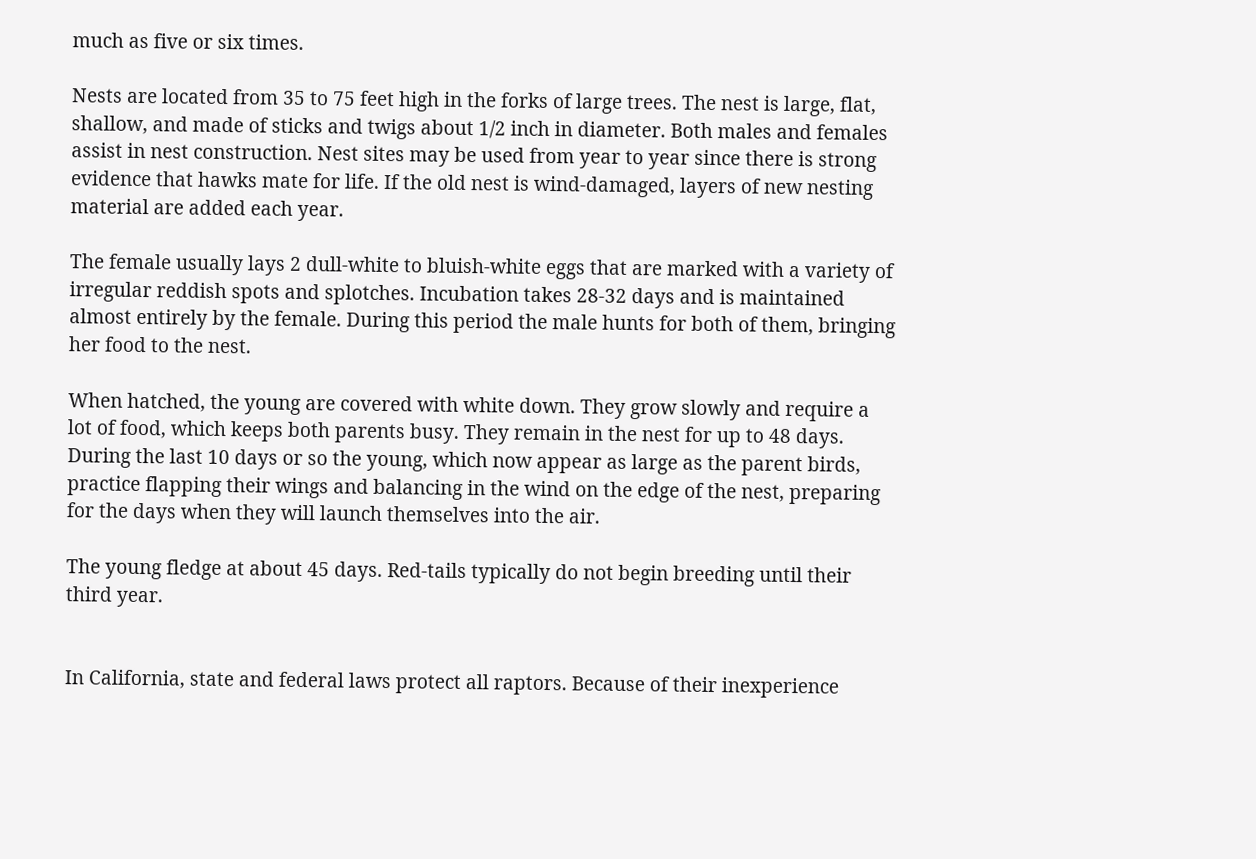much as five or six times.

Nests are located from 35 to 75 feet high in the forks of large trees. The nest is large, flat, shallow, and made of sticks and twigs about 1/2 inch in diameter. Both males and females assist in nest construction. Nest sites may be used from year to year since there is strong evidence that hawks mate for life. If the old nest is wind-damaged, layers of new nesting material are added each year.

The female usually lays 2 dull-white to bluish-white eggs that are marked with a variety of irregular reddish spots and splotches. Incubation takes 28-32 days and is maintained almost entirely by the female. During this period the male hunts for both of them, bringing her food to the nest.

When hatched, the young are covered with white down. They grow slowly and require a lot of food, which keeps both parents busy. They remain in the nest for up to 48 days. During the last 10 days or so the young, which now appear as large as the parent birds, practice flapping their wings and balancing in the wind on the edge of the nest, preparing for the days when they will launch themselves into the air.

The young fledge at about 45 days. Red-tails typically do not begin breeding until their third year.


In California, state and federal laws protect all raptors. Because of their inexperience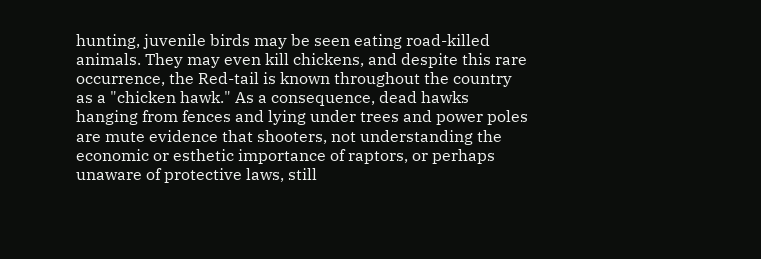hunting, juvenile birds may be seen eating road-killed animals. They may even kill chickens, and despite this rare occurrence, the Red-tail is known throughout the country as a "chicken hawk." As a consequence, dead hawks hanging from fences and lying under trees and power poles are mute evidence that shooters, not understanding the economic or esthetic importance of raptors, or perhaps unaware of protective laws, still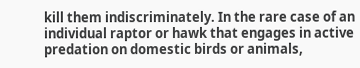kill them indiscriminately. In the rare case of an individual raptor or hawk that engages in active predation on domestic birds or animals,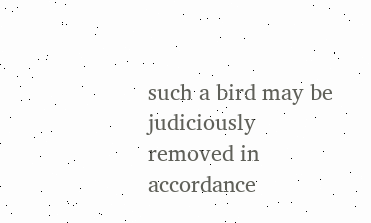such a bird may be judiciously removed in accordance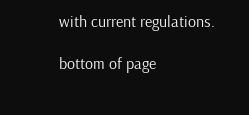with current regulations.

bottom of page